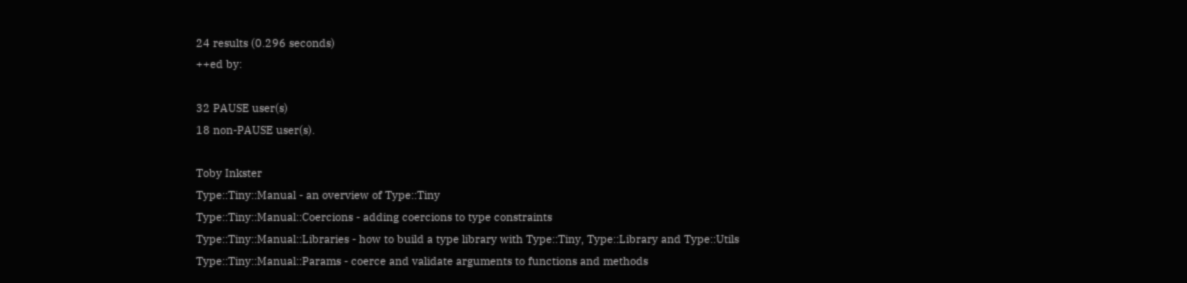24 results (0.296 seconds)
++ed by:

32 PAUSE user(s)
18 non-PAUSE user(s).

Toby Inkster
Type::Tiny::Manual - an overview of Type::Tiny
Type::Tiny::Manual::Coercions - adding coercions to type constraints
Type::Tiny::Manual::Libraries - how to build a type library with Type::Tiny, Type::Library and Type::Utils
Type::Tiny::Manual::Params - coerce and validate arguments to functions and methods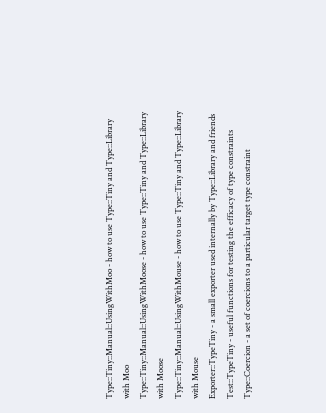Type::Tiny::Manual::UsingWithMoo - how to use Type::Tiny and Type::Library with Moo
Type::Tiny::Manual::UsingWithMoose - how to use Type::Tiny and Type::Library with Moose
Type::Tiny::Manual::UsingWithMouse - how to use Type::Tiny and Type::Library with Mouse
Exporter::TypeTiny - a small exporter used internally by Type::Library and friends
Test::TypeTiny - useful functions for testing the efficacy of type constraints
Type::Coercion - a set of coercions to a particular target type constraint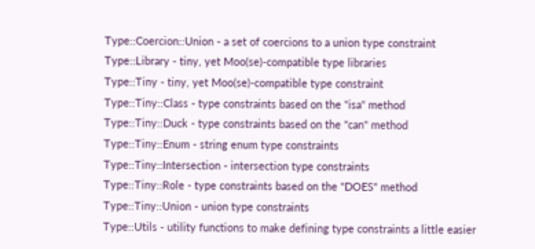Type::Coercion::Union - a set of coercions to a union type constraint
Type::Library - tiny, yet Moo(se)-compatible type libraries
Type::Tiny - tiny, yet Moo(se)-compatible type constraint
Type::Tiny::Class - type constraints based on the "isa" method
Type::Tiny::Duck - type constraints based on the "can" method
Type::Tiny::Enum - string enum type constraints
Type::Tiny::Intersection - intersection type constraints
Type::Tiny::Role - type constraints based on the "DOES" method
Type::Tiny::Union - union type constraints
Type::Utils - utility functions to make defining type constraints a little easier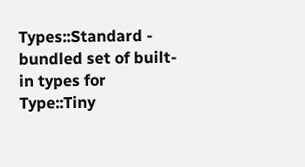Types::Standard - bundled set of built-in types for Type::Tiny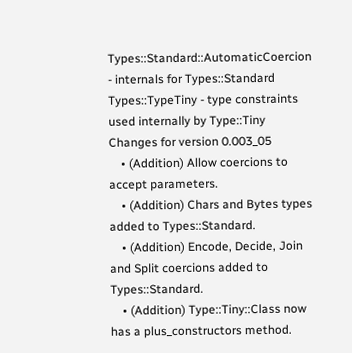Types::Standard::AutomaticCoercion - internals for Types::Standard
Types::TypeTiny - type constraints used internally by Type::Tiny
Changes for version 0.003_05
    • (Addition) Allow coercions to accept parameters.
    • (Addition) Chars and Bytes types added to Types::Standard.
    • (Addition) Encode, Decide, Join and Split coercions added to Types::Standard.
    • (Addition) Type::Tiny::Class now has a plus_constructors method.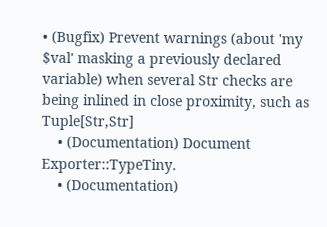• (Bugfix) Prevent warnings (about 'my $val' masking a previously declared variable) when several Str checks are being inlined in close proximity, such as Tuple[Str,Str]
    • (Documentation) Document Exporter::TypeTiny.
    • (Documentation)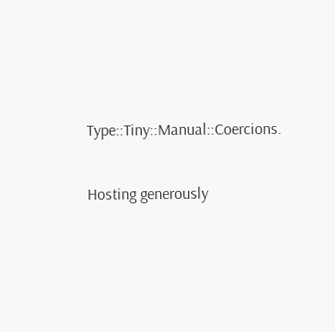Type::Tiny::Manual::Coercions.

Hosting generously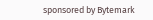sponsored by Bytemark